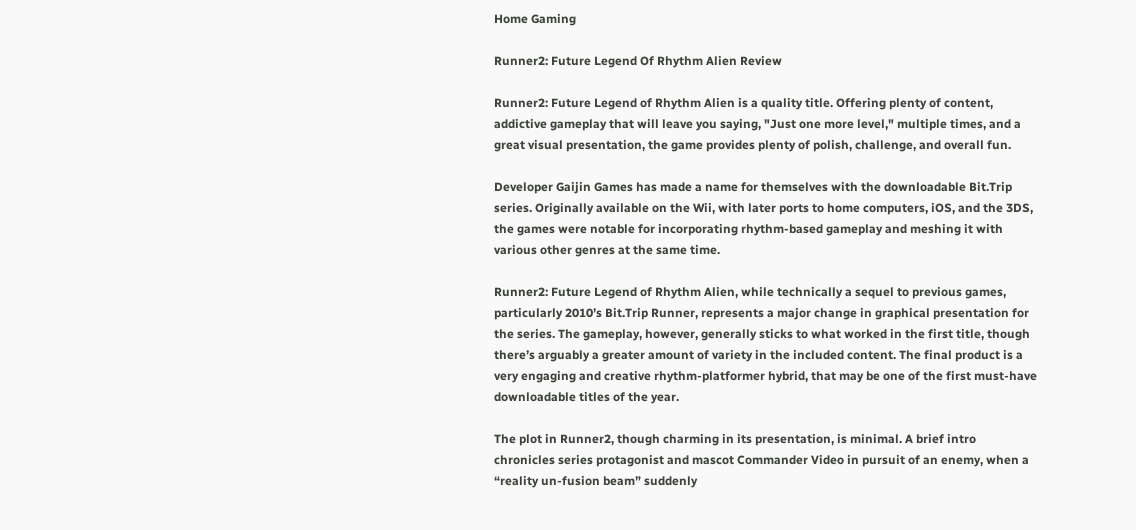Home Gaming

Runner2: Future Legend Of Rhythm Alien Review

Runner2: Future Legend of Rhythm Alien is a quality title. Offering plenty of content, addictive gameplay that will leave you saying, "Just one more level," multiple times, and a great visual presentation, the game provides plenty of polish, challenge, and overall fun.

Developer Gaijin Games has made a name for themselves with the downloadable Bit.Trip series. Originally available on the Wii, with later ports to home computers, iOS, and the 3DS, the games were notable for incorporating rhythm-based gameplay and meshing it with various other genres at the same time.

Runner2: Future Legend of Rhythm Alien, while technically a sequel to previous games, particularly 2010’s Bit.Trip Runner, represents a major change in graphical presentation for the series. The gameplay, however, generally sticks to what worked in the first title, though there’s arguably a greater amount of variety in the included content. The final product is a very engaging and creative rhythm-platformer hybrid, that may be one of the first must-have downloadable titles of the year.

The plot in Runner2, though charming in its presentation, is minimal. A brief intro chronicles series protagonist and mascot Commander Video in pursuit of an enemy, when a “reality un-fusion beam” suddenly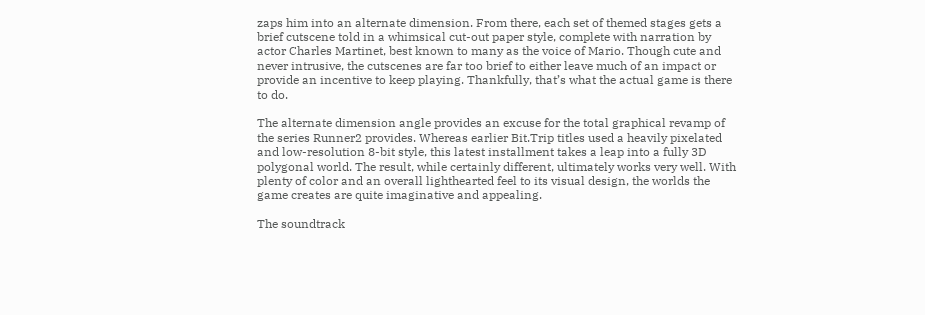zaps him into an alternate dimension. From there, each set of themed stages gets a brief cutscene told in a whimsical cut-out paper style, complete with narration by actor Charles Martinet, best known to many as the voice of Mario. Though cute and never intrusive, the cutscenes are far too brief to either leave much of an impact or provide an incentive to keep playing. Thankfully, that’s what the actual game is there to do.

The alternate dimension angle provides an excuse for the total graphical revamp of the series Runner2 provides. Whereas earlier Bit.Trip titles used a heavily pixelated and low-resolution 8-bit style, this latest installment takes a leap into a fully 3D polygonal world. The result, while certainly different, ultimately works very well. With plenty of color and an overall lighthearted feel to its visual design, the worlds the game creates are quite imaginative and appealing.

The soundtrack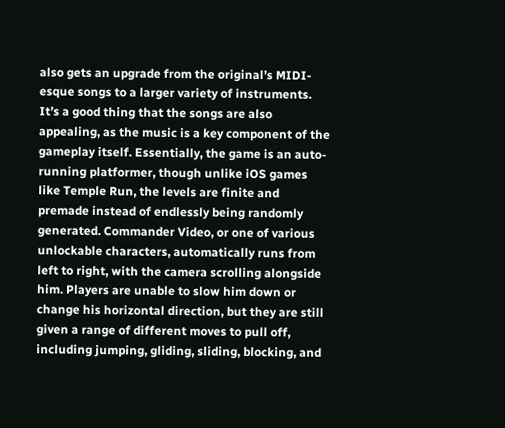also gets an upgrade from the original’s MIDI-esque songs to a larger variety of instruments. It’s a good thing that the songs are also appealing, as the music is a key component of the gameplay itself. Essentially, the game is an auto-running platformer, though unlike iOS games like Temple Run, the levels are finite and premade instead of endlessly being randomly generated. Commander Video, or one of various unlockable characters, automatically runs from left to right, with the camera scrolling alongside him. Players are unable to slow him down or change his horizontal direction, but they are still given a range of different moves to pull off, including jumping, gliding, sliding, blocking, and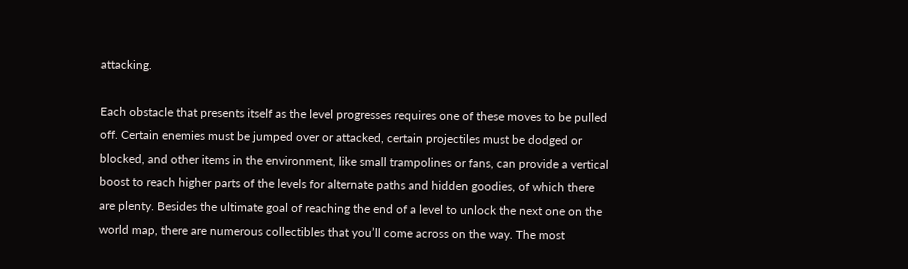attacking.

Each obstacle that presents itself as the level progresses requires one of these moves to be pulled off. Certain enemies must be jumped over or attacked, certain projectiles must be dodged or blocked, and other items in the environment, like small trampolines or fans, can provide a vertical boost to reach higher parts of the levels for alternate paths and hidden goodies, of which there are plenty. Besides the ultimate goal of reaching the end of a level to unlock the next one on the world map, there are numerous collectibles that you’ll come across on the way. The most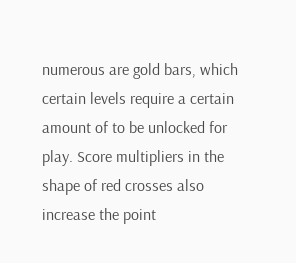numerous are gold bars, which certain levels require a certain amount of to be unlocked for play. Score multipliers in the shape of red crosses also increase the point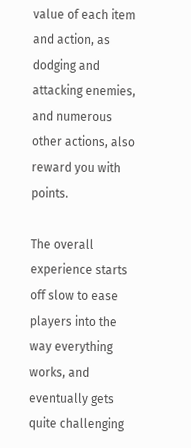value of each item and action, as dodging and attacking enemies, and numerous other actions, also reward you with points.

The overall experience starts off slow to ease players into the way everything works, and eventually gets quite challenging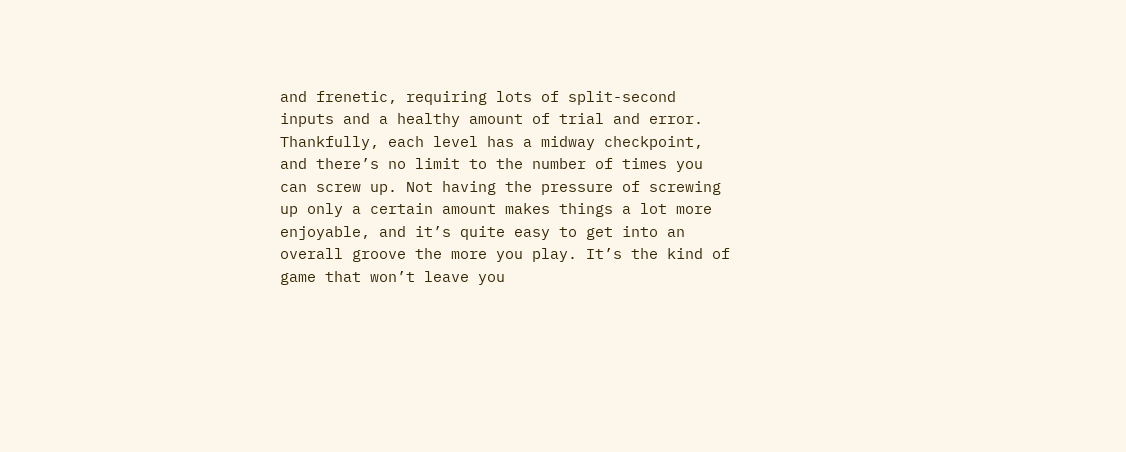and frenetic, requiring lots of split-second inputs and a healthy amount of trial and error. Thankfully, each level has a midway checkpoint, and there’s no limit to the number of times you can screw up. Not having the pressure of screwing up only a certain amount makes things a lot more enjoyable, and it’s quite easy to get into an overall groove the more you play. It’s the kind of game that won’t leave you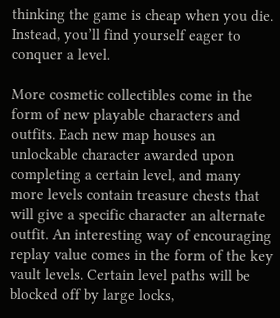thinking the game is cheap when you die. Instead, you’ll find yourself eager to conquer a level.

More cosmetic collectibles come in the form of new playable characters and outfits. Each new map houses an unlockable character awarded upon completing a certain level, and many more levels contain treasure chests that will give a specific character an alternate outfit. An interesting way of encouraging replay value comes in the form of the key vault levels. Certain level paths will be blocked off by large locks,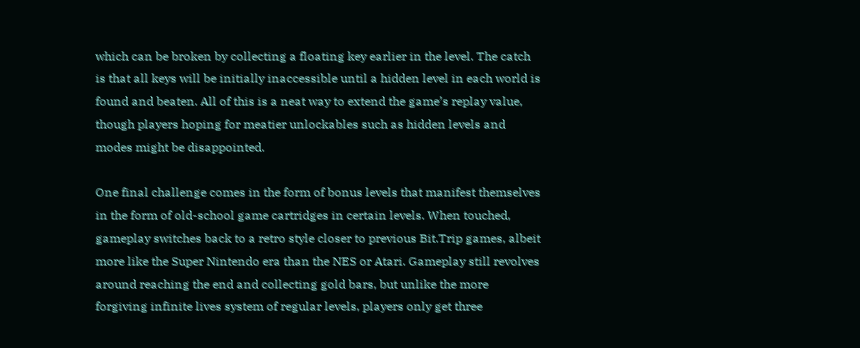which can be broken by collecting a floating key earlier in the level. The catch is that all keys will be initially inaccessible until a hidden level in each world is found and beaten. All of this is a neat way to extend the game’s replay value, though players hoping for meatier unlockables such as hidden levels and modes might be disappointed.

One final challenge comes in the form of bonus levels that manifest themselves in the form of old-school game cartridges in certain levels. When touched, gameplay switches back to a retro style closer to previous Bit.Trip games, albeit more like the Super Nintendo era than the NES or Atari. Gameplay still revolves around reaching the end and collecting gold bars, but unlike the more forgiving infinite lives system of regular levels, players only get three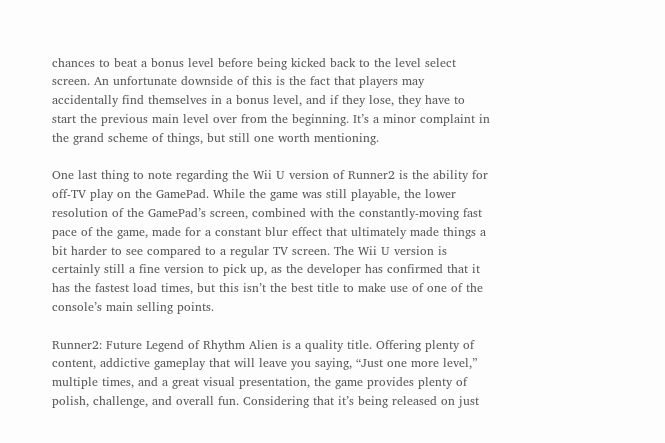chances to beat a bonus level before being kicked back to the level select screen. An unfortunate downside of this is the fact that players may accidentally find themselves in a bonus level, and if they lose, they have to start the previous main level over from the beginning. It’s a minor complaint in the grand scheme of things, but still one worth mentioning.

One last thing to note regarding the Wii U version of Runner2 is the ability for off-TV play on the GamePad. While the game was still playable, the lower resolution of the GamePad’s screen, combined with the constantly-moving fast pace of the game, made for a constant blur effect that ultimately made things a bit harder to see compared to a regular TV screen. The Wii U version is certainly still a fine version to pick up, as the developer has confirmed that it has the fastest load times, but this isn’t the best title to make use of one of the console’s main selling points.

Runner2: Future Legend of Rhythm Alien is a quality title. Offering plenty of content, addictive gameplay that will leave you saying, “Just one more level,” multiple times, and a great visual presentation, the game provides plenty of polish, challenge, and overall fun. Considering that it’s being released on just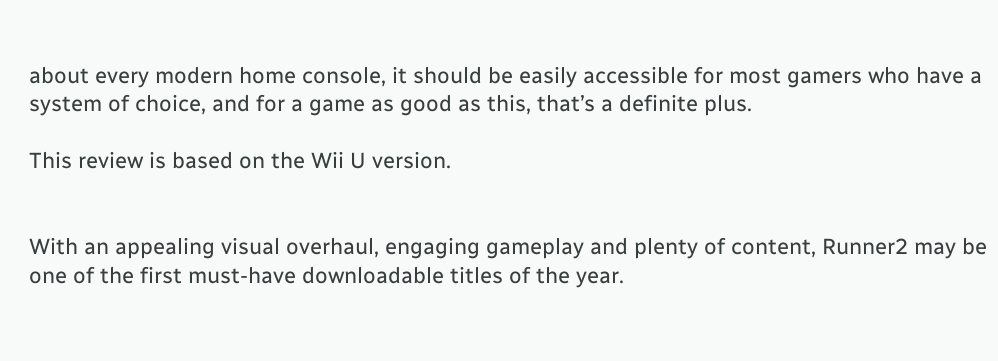about every modern home console, it should be easily accessible for most gamers who have a system of choice, and for a game as good as this, that’s a definite plus.

This review is based on the Wii U version.


With an appealing visual overhaul, engaging gameplay and plenty of content, Runner2 may be one of the first must-have downloadable titles of the year.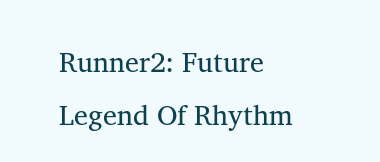Runner2: Future Legend Of Rhythm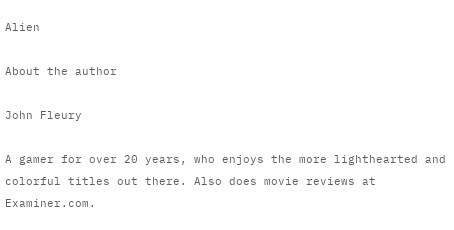Alien

About the author

John Fleury

A gamer for over 20 years, who enjoys the more lighthearted and colorful titles out there. Also does movie reviews at Examiner.com.